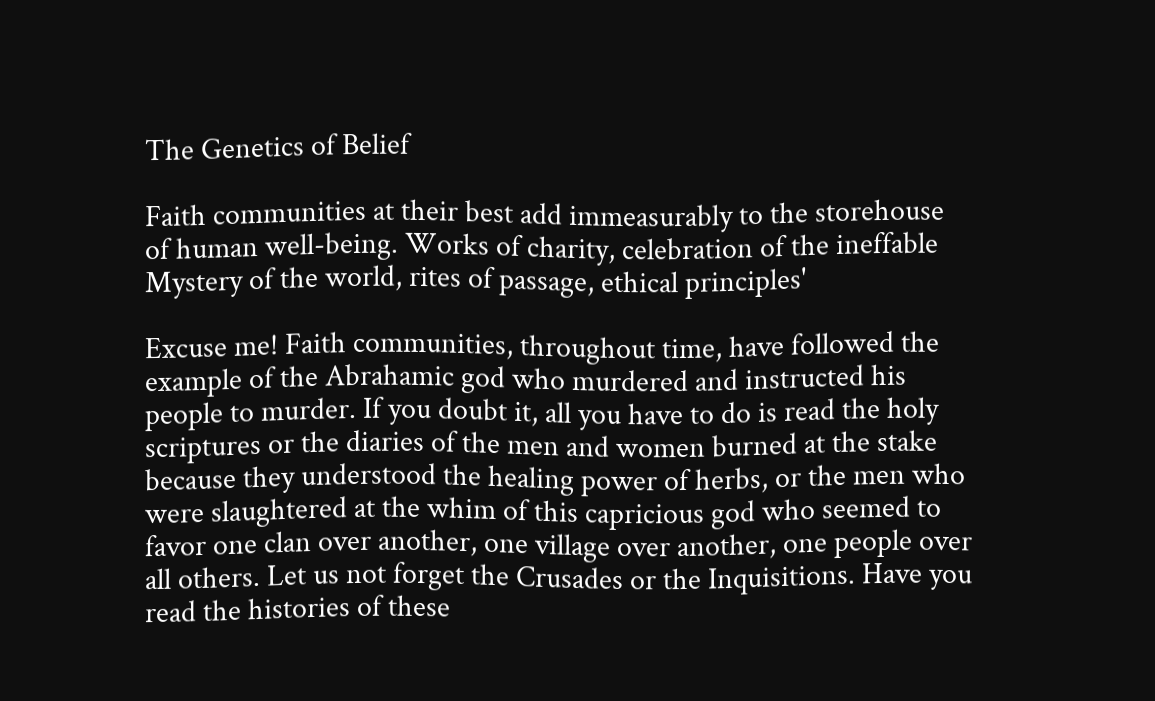The Genetics of Belief

Faith communities at their best add immeasurably to the storehouse of human well-being. Works of charity, celebration of the ineffable Mystery of the world, rites of passage, ethical principles'

Excuse me! Faith communities, throughout time, have followed the example of the Abrahamic god who murdered and instructed his people to murder. If you doubt it, all you have to do is read the holy scriptures or the diaries of the men and women burned at the stake because they understood the healing power of herbs, or the men who were slaughtered at the whim of this capricious god who seemed to favor one clan over another, one village over another, one people over all others. Let us not forget the Crusades or the Inquisitions. Have you read the histories of these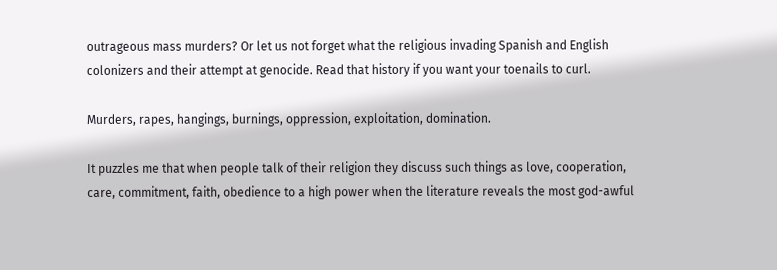outrageous mass murders? Or let us not forget what the religious invading Spanish and English colonizers and their attempt at genocide. Read that history if you want your toenails to curl.

Murders, rapes, hangings, burnings, oppression, exploitation, domination.

It puzzles me that when people talk of their religion they discuss such things as love, cooperation, care, commitment, faith, obedience to a high power when the literature reveals the most god-awful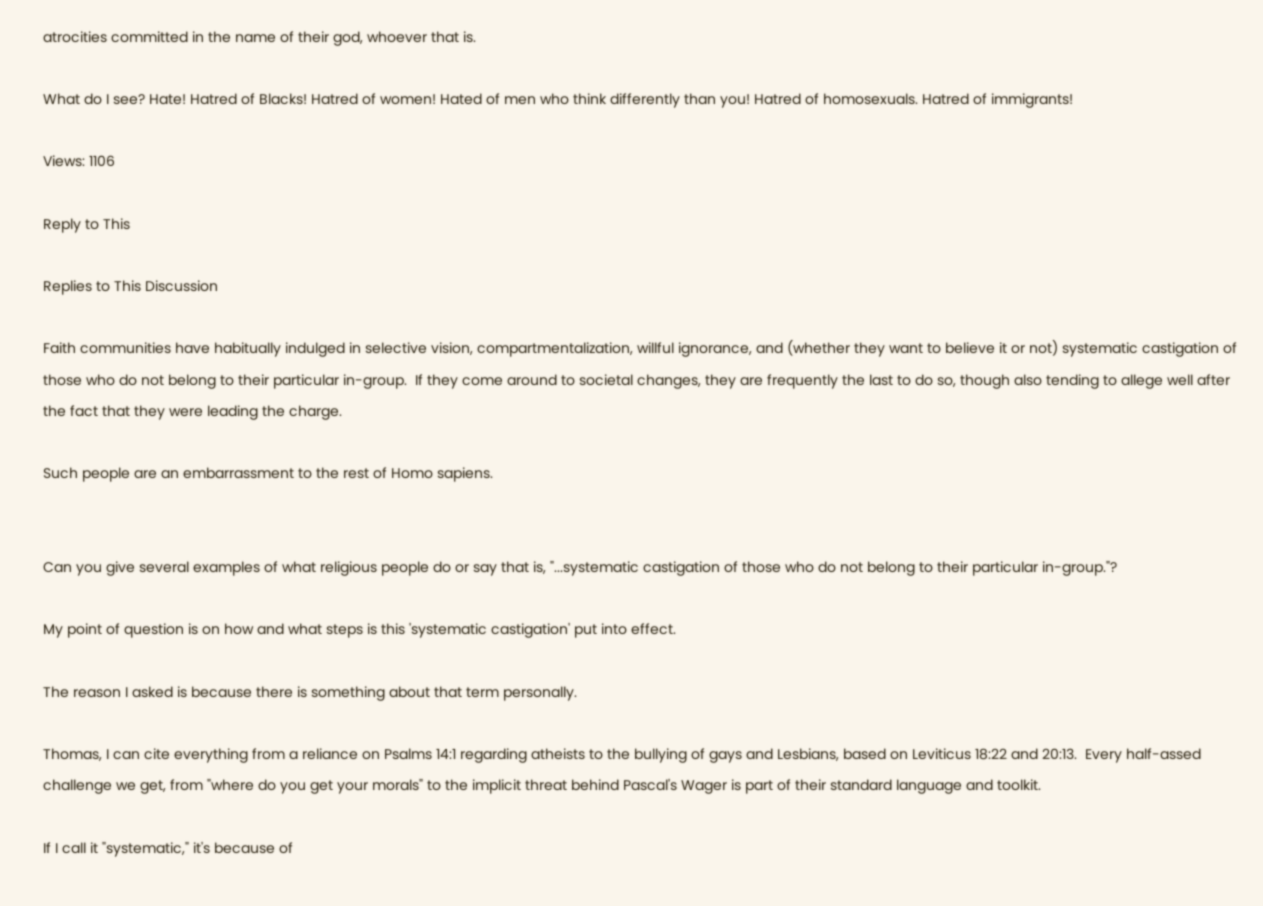atrocities committed in the name of their god, whoever that is.

What do I see? Hate! Hatred of Blacks! Hatred of women! Hated of men who think differently than you! Hatred of homosexuals. Hatred of immigrants!

Views: 1106

Reply to This

Replies to This Discussion

Faith communities have habitually indulged in selective vision, compartmentalization, willful ignorance, and (whether they want to believe it or not) systematic castigation of those who do not belong to their particular in-group.  If they come around to societal changes, they are frequently the last to do so, though also tending to allege well after the fact that they were leading the charge.

Such people are an embarrassment to the rest of Homo sapiens.


Can you give several examples of what religious people do or say that is, "...systematic castigation of those who do not belong to their particular in-group."?

My point of question is on how and what steps is this 'systematic castigation' put into effect.

The reason I asked is because there is something about that term personally.

Thomas, I can cite everything from a reliance on Psalms 14:1 regarding atheists to the bullying of gays and Lesbians, based on Leviticus 18:22 and 20:13.  Every half-assed challenge we get, from "where do you get your morals" to the implicit threat behind Pascal's Wager is part of their standard language and toolkit.

If I call it "systematic," it's because of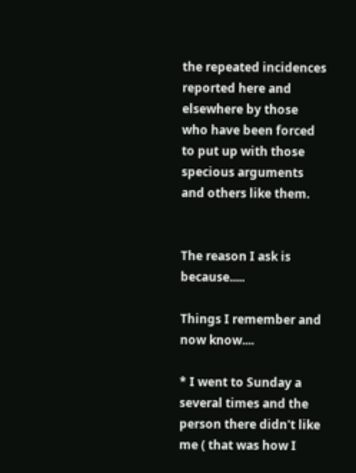the repeated incidences reported here and elsewhere by those who have been forced to put up with those specious arguments and others like them.


The reason I ask is because.....

Things I remember and now know....

* I went to Sunday a several times and the person there didn't like me ( that was how I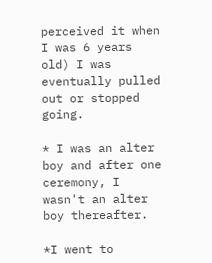perceived it when I was 6 years old) I was eventually pulled out or stopped going.

* I was an alter boy and after one ceremony, I wasn't an alter boy thereafter.

*I went to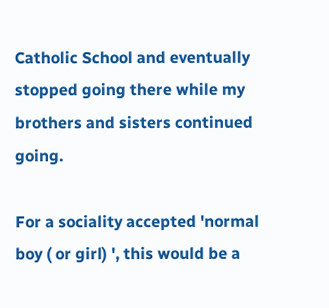Catholic School and eventually stopped going there while my brothers and sisters continued going.

For a sociality accepted 'normal boy ( or girl) ', this would be a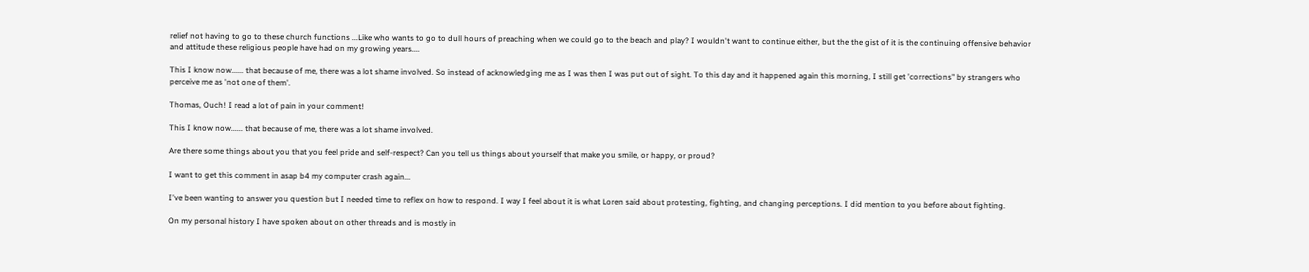relief not having to go to these church functions ...Like who wants to go to dull hours of preaching when we could go to the beach and play? I wouldn't want to continue either, but the the gist of it is the continuing offensive behavior and attitude these religious people have had on my growing years....

This I know now...... that because of me, there was a lot shame involved. So instead of acknowledging me as I was then I was put out of sight. To this day and it happened again this morning, I still get 'corrections" by strangers who perceive me as 'not one of them'.

Thomas, Ouch! I read a lot of pain in your comment!

This I know now...... that because of me, there was a lot shame involved.

Are there some things about you that you feel pride and self-respect? Can you tell us things about yourself that make you smile, or happy, or proud?

I want to get this comment in asap b4 my computer crash again...

I've been wanting to answer you question but I needed time to reflex on how to respond. I way I feel about it is what Loren said about protesting, fighting, and changing perceptions. I did mention to you before about fighting.

On my personal history I have spoken about on other threads and is mostly in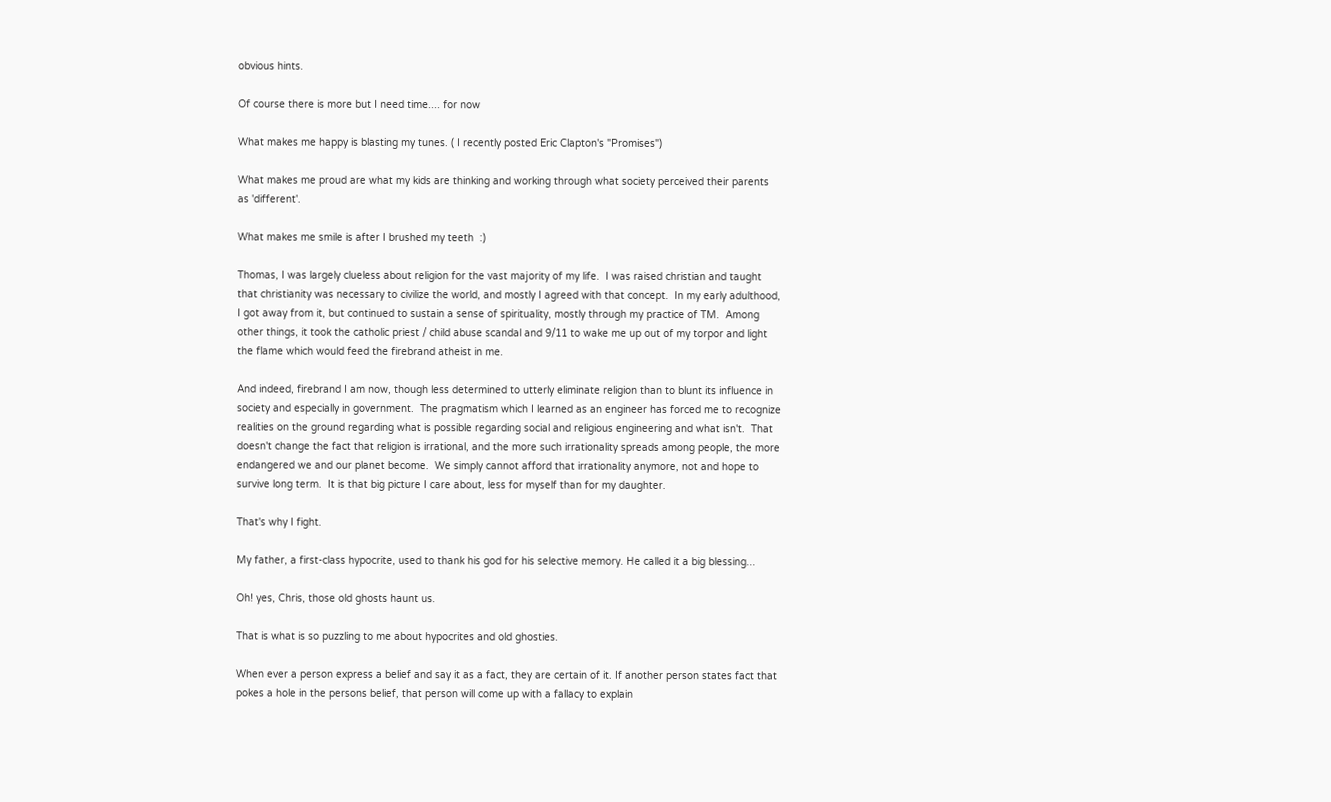obvious hints.

Of course there is more but I need time.... for now

What makes me happy is blasting my tunes. ( I recently posted Eric Clapton's "Promises")

What makes me proud are what my kids are thinking and working through what society perceived their parents as 'different'.

What makes me smile is after I brushed my teeth  :)

Thomas, I was largely clueless about religion for the vast majority of my life.  I was raised christian and taught that christianity was necessary to civilize the world, and mostly I agreed with that concept.  In my early adulthood, I got away from it, but continued to sustain a sense of spirituality, mostly through my practice of TM.  Among other things, it took the catholic priest / child abuse scandal and 9/11 to wake me up out of my torpor and light the flame which would feed the firebrand atheist in me.

And indeed, firebrand I am now, though less determined to utterly eliminate religion than to blunt its influence in society and especially in government.  The pragmatism which I learned as an engineer has forced me to recognize realities on the ground regarding what is possible regarding social and religious engineering and what isn't.  That doesn't change the fact that religion is irrational, and the more such irrationality spreads among people, the more endangered we and our planet become.  We simply cannot afford that irrationality anymore, not and hope to survive long term.  It is that big picture I care about, less for myself than for my daughter.

That's why I fight.

My father, a first-class hypocrite, used to thank his god for his selective memory. He called it a big blessing...

Oh! yes, Chris, those old ghosts haunt us.

That is what is so puzzling to me about hypocrites and old ghosties.

When ever a person express a belief and say it as a fact, they are certain of it. If another person states fact that pokes a hole in the persons belief, that person will come up with a fallacy to explain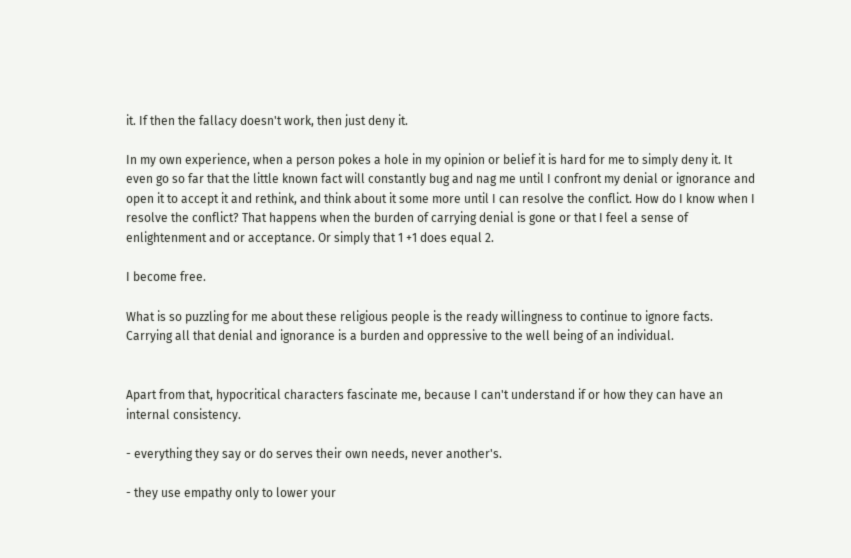it. If then the fallacy doesn't work, then just deny it.

In my own experience, when a person pokes a hole in my opinion or belief it is hard for me to simply deny it. It even go so far that the little known fact will constantly bug and nag me until I confront my denial or ignorance and open it to accept it and rethink, and think about it some more until I can resolve the conflict. How do I know when I resolve the conflict? That happens when the burden of carrying denial is gone or that I feel a sense of enlightenment and or acceptance. Or simply that 1 +1 does equal 2.

I become free.

What is so puzzling for me about these religious people is the ready willingness to continue to ignore facts. Carrying all that denial and ignorance is a burden and oppressive to the well being of an individual.


Apart from that, hypocritical characters fascinate me, because I can't understand if or how they can have an internal consistency.

- everything they say or do serves their own needs, never another's.

- they use empathy only to lower your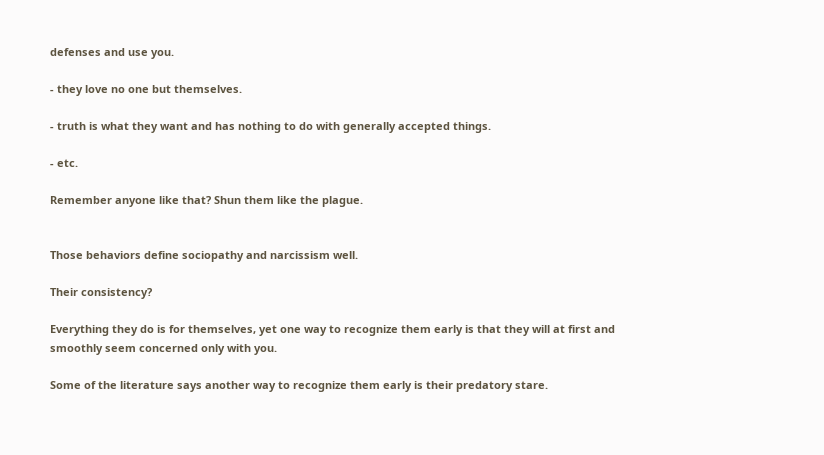defenses and use you.

- they love no one but themselves.

- truth is what they want and has nothing to do with generally accepted things.

- etc.

Remember anyone like that? Shun them like the plague.


Those behaviors define sociopathy and narcissism well.

Their consistency?

Everything they do is for themselves, yet one way to recognize them early is that they will at first and smoothly seem concerned only with you.

Some of the literature says another way to recognize them early is their predatory stare.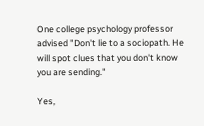One college psychology professor advised "Don't lie to a sociopath. He will spot clues that you don't know you are sending."

Yes,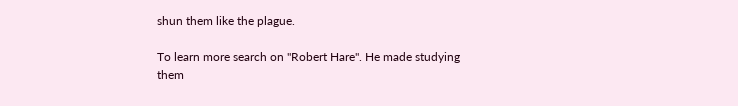shun them like the plague.

To learn more search on "Robert Hare". He made studying them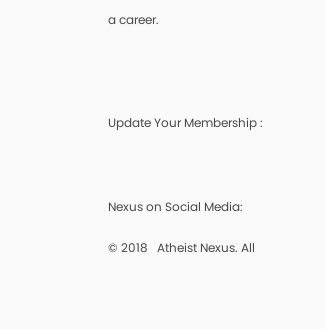a career.




Update Your Membership :



Nexus on Social Media:

© 2018   Atheist Nexus. All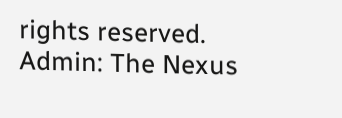rights reserved. Admin: The Nexus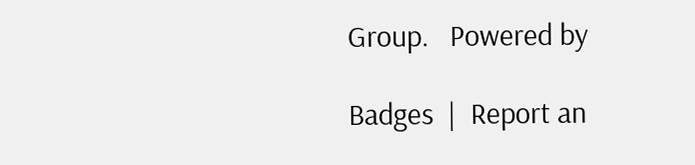Group.   Powered by

Badges  |  Report an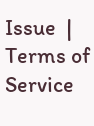Issue  |  Terms of Service